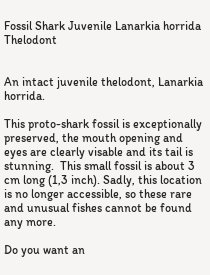Fossil Shark Juvenile Lanarkia horrida Thelodont


An intact juvenile thelodont, Lanarkia horrida.

This proto-shark fossil is exceptionally preserved, the mouth opening and eyes are clearly visable and its tail is stunning.  This small fossil is about 3 cm long (1,3 inch). Sadly, this location is no longer accessible, so these rare and unusual fishes cannot be found any more.

Do you want an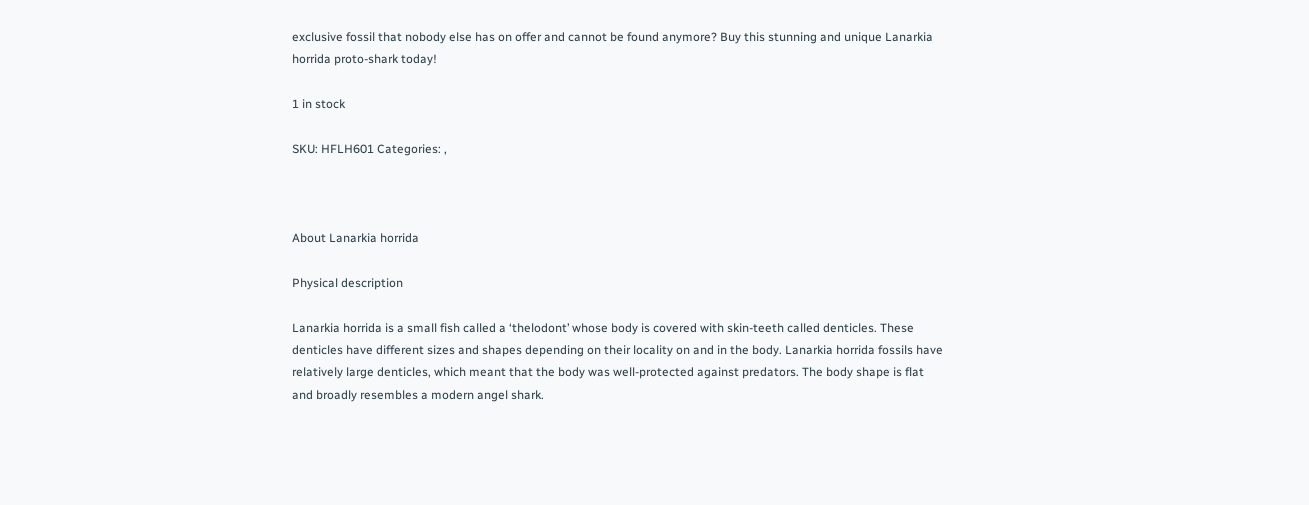exclusive fossil that nobody else has on offer and cannot be found anymore? Buy this stunning and unique Lanarkia horrida proto-shark today!

1 in stock

SKU: HFLH601 Categories: ,



About Lanarkia horrida

Physical description

Lanarkia horrida is a small fish called a ‘thelodont’ whose body is covered with skin-teeth called denticles. These denticles have different sizes and shapes depending on their locality on and in the body. Lanarkia horrida fossils have relatively large denticles, which meant that the body was well-protected against predators. The body shape is flat and broadly resembles a modern angel shark.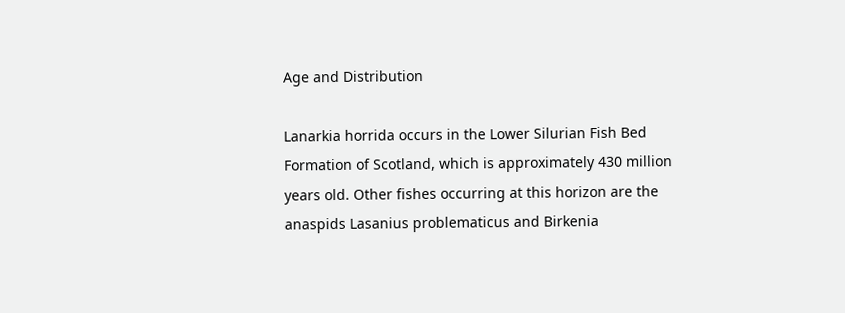Age and Distribution

Lanarkia horrida occurs in the Lower Silurian Fish Bed Formation of Scotland, which is approximately 430 million years old. Other fishes occurring at this horizon are the anaspids Lasanius problematicus and Birkenia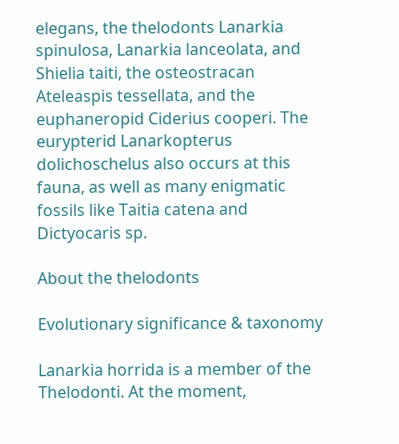elegans, the thelodonts Lanarkia spinulosa, Lanarkia lanceolata, and Shielia taiti, the osteostracan Ateleaspis tessellata, and the euphaneropid Ciderius cooperi. The eurypterid Lanarkopterus dolichoschelus also occurs at this fauna, as well as many enigmatic fossils like Taitia catena and Dictyocaris sp.

About the thelodonts

Evolutionary significance & taxonomy

Lanarkia horrida is a member of the Thelodonti. At the moment,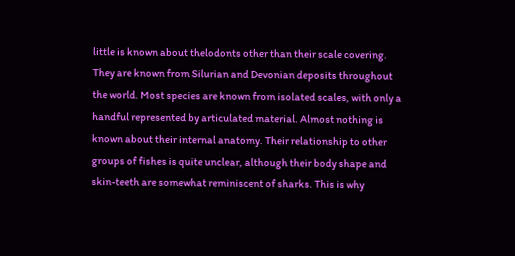little is known about thelodonts other than their scale covering. They are known from Silurian and Devonian deposits throughout the world. Most species are known from isolated scales, with only a handful represented by articulated material. Almost nothing is known about their internal anatomy. Their relationship to other groups of fishes is quite unclear, although their body shape and skin-teeth are somewhat reminiscent of sharks. This is why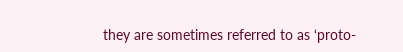they are sometimes referred to as ‘proto-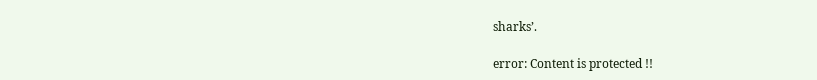sharks’.

error: Content is protected !!